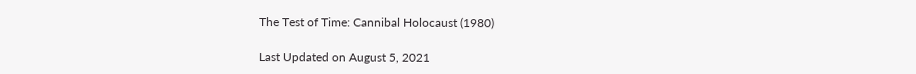The Test of Time: Cannibal Holocaust (1980)

Last Updated on August 5, 2021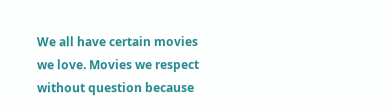We all have certain movies we love. Movies we respect without question because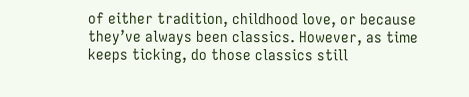of either tradition, childhood love, or because they’ve always been classics. However, as time keeps ticking, do those classics still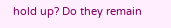hold up? Do they remain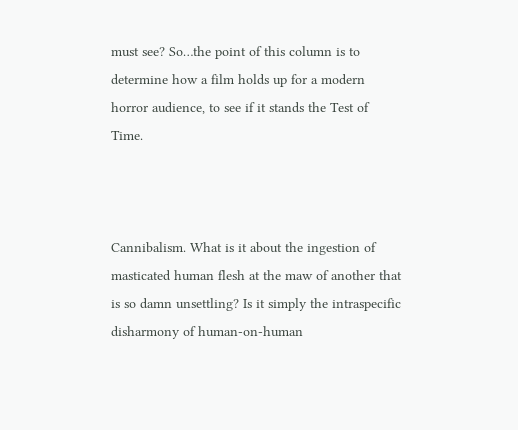must see? So…the point of this column is to determine how a film holds up for a modern horror audience, to see if it stands the Test of Time.



Cannibalism. What is it about the ingestion of masticated human flesh at the maw of another that is so damn unsettling? Is it simply the intraspecific disharmony of human-on-human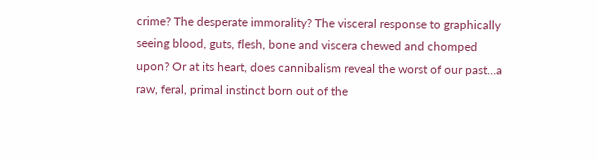crime? The desperate immorality? The visceral response to graphically seeing blood, guts, flesh, bone and viscera chewed and chomped upon? Or at its heart, does cannibalism reveal the worst of our past…a raw, feral, primal instinct born out of the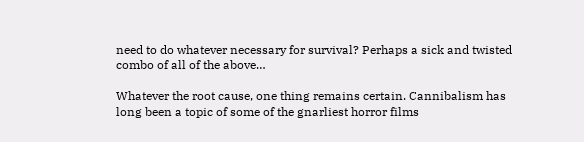need to do whatever necessary for survival? Perhaps a sick and twisted combo of all of the above…

Whatever the root cause, one thing remains certain. Cannibalism has long been a topic of some of the gnarliest horror films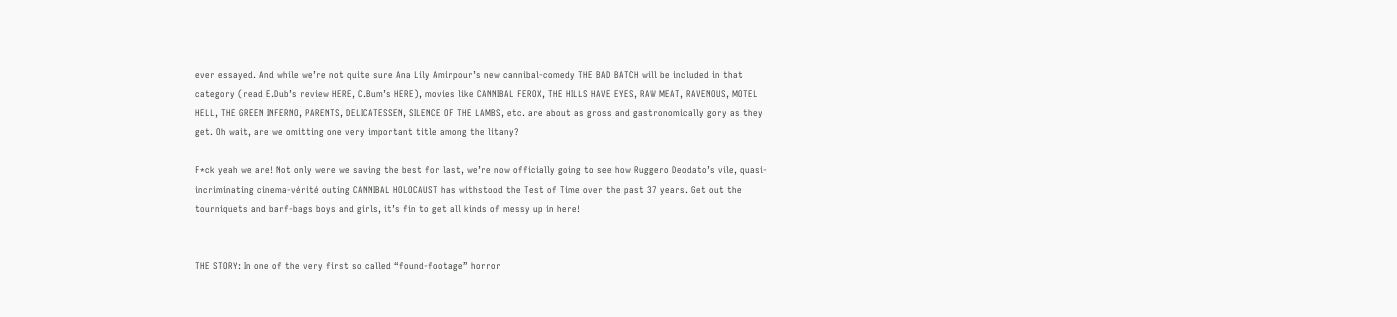ever essayed. And while we’re not quite sure Ana Lily Amirpour’s new cannibal-comedy THE BAD BATCH will be included in that category (read E.Dub’s review HERE, C.Bum’s HERE), movies like CANNIBAL FEROX, THE HILLS HAVE EYES, RAW MEAT, RAVENOUS, MOTEL HELL, THE GREEN INFERNO, PARENTS, DELICATESSEN, SILENCE OF THE LAMBS, etc. are about as gross and gastronomically gory as they get. Oh wait, are we omitting one very important title among the litany?

F*ck yeah we are! Not only were we saving the best for last, we’re now officially going to see how Ruggero Deodato’s vile, quasi-incriminating cinema-vérité outing CANNIBAL HOLOCAUST has withstood the Test of Time over the past 37 years. Get out the tourniquets and barf-bags boys and girls, it’s fin to get all kinds of messy up in here!


THE STORY: In one of the very first so called “found-footage” horror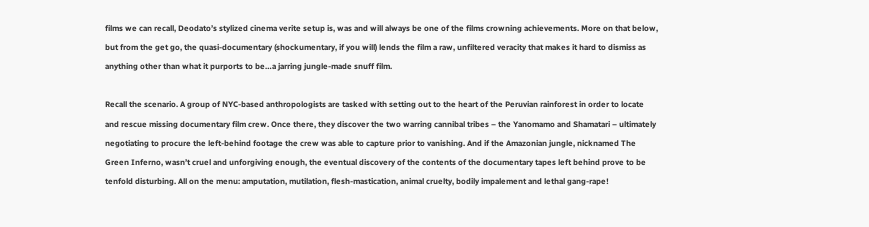films we can recall, Deodato’s stylized cinema verite setup is, was and will always be one of the films crowning achievements. More on that below, but from the get go, the quasi-documentary (shockumentary, if you will) lends the film a raw, unfiltered veracity that makes it hard to dismiss as anything other than what it purports to be…a jarring jungle-made snuff film.

Recall the scenario. A group of NYC-based anthropologists are tasked with setting out to the heart of the Peruvian rainforest in order to locate and rescue missing documentary film crew. Once there, they discover the two warring cannibal tribes – the Yanomamo and Shamatari – ultimately negotiating to procure the left-behind footage the crew was able to capture prior to vanishing. And if the Amazonian jungle, nicknamed The Green Inferno, wasn’t cruel and unforgiving enough, the eventual discovery of the contents of the documentary tapes left behind prove to be tenfold disturbing. All on the menu: amputation, mutilation, flesh-mastication, animal cruelty, bodily impalement and lethal gang-rape!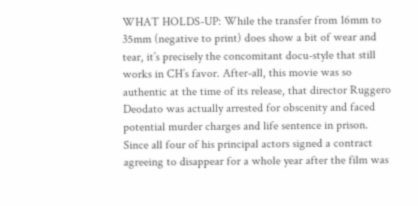WHAT HOLDS-UP: While the transfer from 16mm to 35mm (negative to print) does show a bit of wear and tear, it’s precisely the concomitant docu-style that still works in CH’s favor. After-all, this movie was so authentic at the time of its release, that director Ruggero Deodato was actually arrested for obscenity and faced potential murder charges and life sentence in prison. Since all four of his principal actors signed a contract agreeing to disappear for a whole year after the film was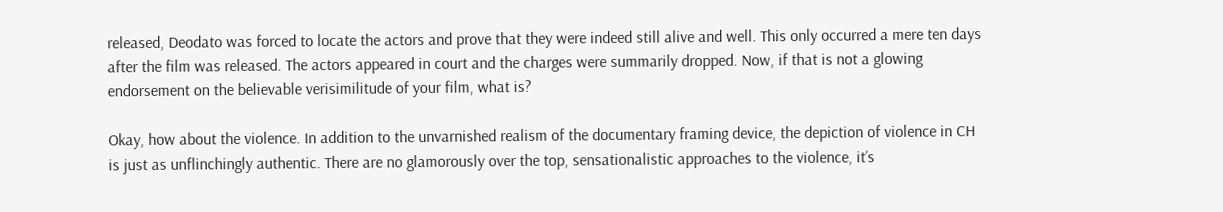released, Deodato was forced to locate the actors and prove that they were indeed still alive and well. This only occurred a mere ten days after the film was released. The actors appeared in court and the charges were summarily dropped. Now, if that is not a glowing endorsement on the believable verisimilitude of your film, what is?

Okay, how about the violence. In addition to the unvarnished realism of the documentary framing device, the depiction of violence in CH is just as unflinchingly authentic. There are no glamorously over the top, sensationalistic approaches to the violence, it’s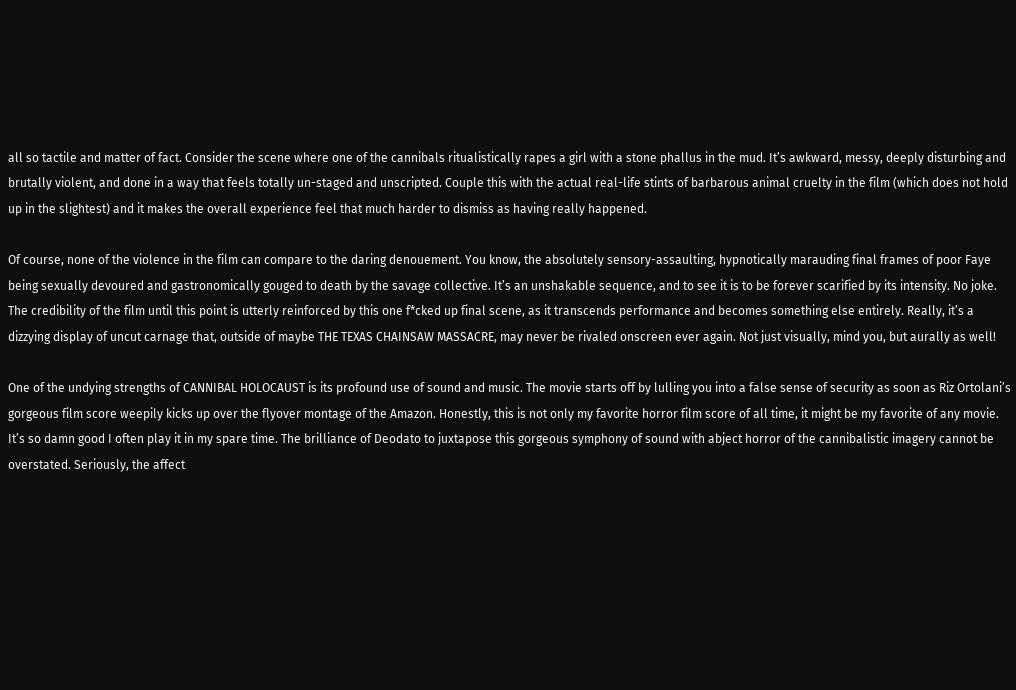all so tactile and matter of fact. Consider the scene where one of the cannibals ritualistically rapes a girl with a stone phallus in the mud. It’s awkward, messy, deeply disturbing and brutally violent, and done in a way that feels totally un-staged and unscripted. Couple this with the actual real-life stints of barbarous animal cruelty in the film (which does not hold up in the slightest) and it makes the overall experience feel that much harder to dismiss as having really happened.

Of course, none of the violence in the film can compare to the daring denouement. You know, the absolutely sensory-assaulting, hypnotically marauding final frames of poor Faye being sexually devoured and gastronomically gouged to death by the savage collective. It’s an unshakable sequence, and to see it is to be forever scarified by its intensity. No joke. The credibility of the film until this point is utterly reinforced by this one f*cked up final scene, as it transcends performance and becomes something else entirely. Really, it’s a dizzying display of uncut carnage that, outside of maybe THE TEXAS CHAINSAW MASSACRE, may never be rivaled onscreen ever again. Not just visually, mind you, but aurally as well!

One of the undying strengths of CANNIBAL HOLOCAUST is its profound use of sound and music. The movie starts off by lulling you into a false sense of security as soon as Riz Ortolani’s gorgeous film score weepily kicks up over the flyover montage of the Amazon. Honestly, this is not only my favorite horror film score of all time, it might be my favorite of any movie. It’s so damn good I often play it in my spare time. The brilliance of Deodato to juxtapose this gorgeous symphony of sound with abject horror of the cannibalistic imagery cannot be overstated. Seriously, the affect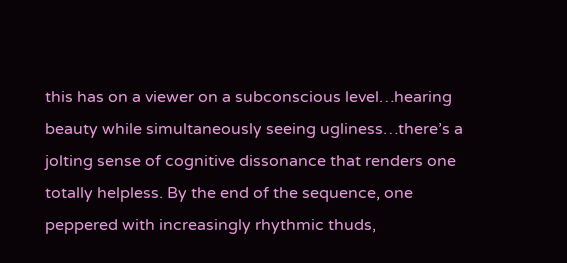this has on a viewer on a subconscious level…hearing beauty while simultaneously seeing ugliness…there’s a jolting sense of cognitive dissonance that renders one totally helpless. By the end of the sequence, one peppered with increasingly rhythmic thuds,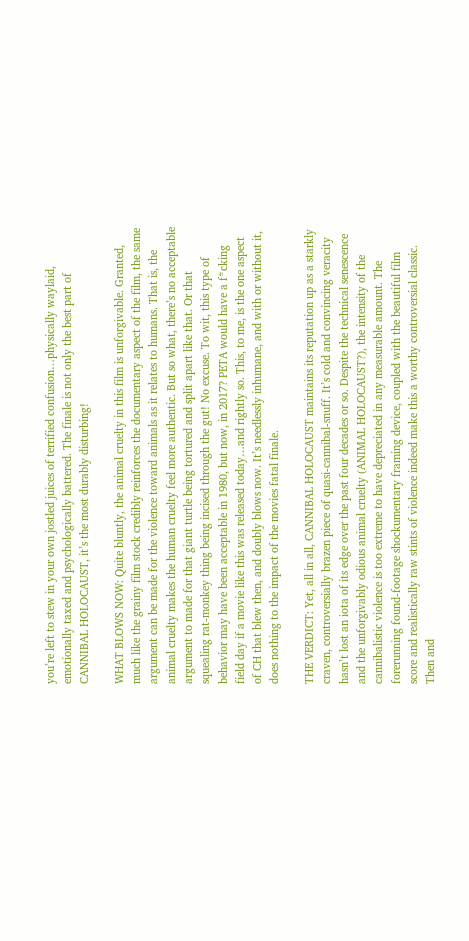you’re left to stew in your own jostled juices of terrified confusion…physically waylaid, emotionally taxed and psychologically battered. The finale is not only the best part of CANNIBAL HOLOCAUST, it’s the most durably disturbing!

WHAT BLOWS NOW: Quite bluntly, the animal cruelty in this film is unforgivable. Granted, much like the grainy film stock credibly reinforces the documentary aspect of the film, the same argument can be made for the violence toward animals as it relates to humans. That is, the animal cruelty makes the human cruelty feel more authentic. But so what, there’s no acceptable argument to made for that giant turtle being tortured and split apart like that. Or that squealing rat-monkey thing being incised through the gut! No excuse. To wit, this type of behavior may have been acceptable in 1980, but now, in 2017? PETA would have a f*cking field day if a movie like this was released today…and rightly so. This, to me, is the one aspect of CH that blew then, and doubly blows now. It’s needlessly inhumane, and with or without it, does nothing to the impact of the movies fatal finale.

THE VERDICT: Yet, all in all, CANNIBAL HOLOCAUST maintains its reputation up as a starkly craven, controversially brazen piece of quasi-cannibal-snuff. It’s cold and convincing veracity hasn’t lost an iota of its edge over the past four decades or so. Despite the technical senescence and the unforgivably odious animal cruelty (ANIMAL HOLOCAUST?), the intensity of the cannibalistic violence is too extreme to have depreciated in any measurable amount. The forerunning found-footage shockumentary framing device, coupled with the beautiful film score and realistically raw stints of violence indeed make this a worthy controversial classic. Then and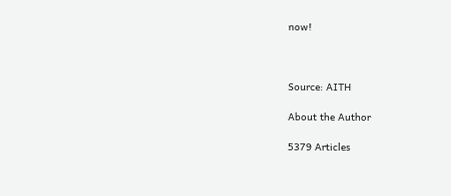now!



Source: AITH

About the Author

5379 Articles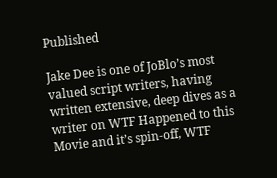Published

Jake Dee is one of JoBlo’s most valued script writers, having written extensive, deep dives as a writer on WTF Happened to this Movie and it’s spin-off, WTF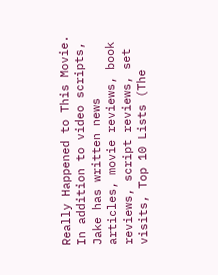Really Happened to This Movie. In addition to video scripts, Jake has written news articles, movie reviews, book reviews, script reviews, set visits, Top 10 Lists (The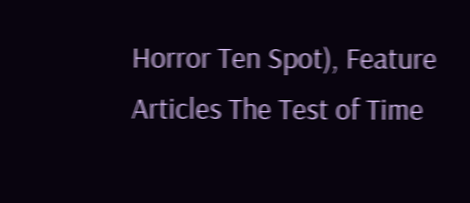Horror Ten Spot), Feature Articles The Test of Time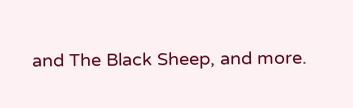and The Black Sheep, and more.